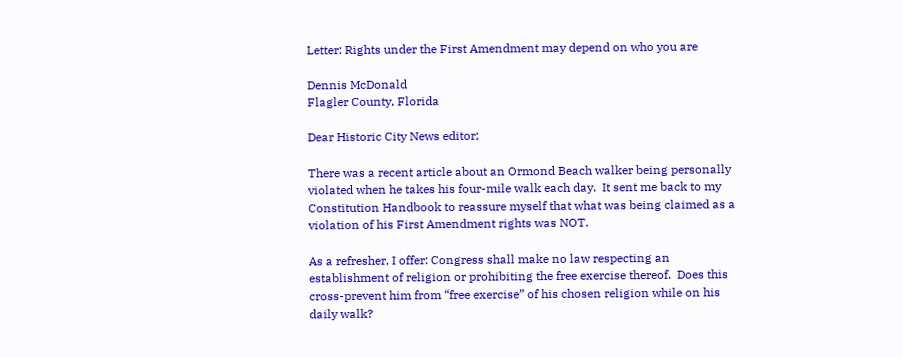Letter: Rights under the First Amendment may depend on who you are

Dennis McDonald
Flagler County, Florida

Dear Historic City News editor;

There was a recent article about an Ormond Beach walker being personally violated when he takes his four-mile walk each day.  It sent me back to my Constitution Handbook to reassure myself that what was being claimed as a violation of his First Amendment rights was NOT.

As a refresher, I offer: Congress shall make no law respecting an establishment of religion or prohibiting the free exercise thereof.  Does this cross-prevent him from “free exercise” of his chosen religion while on his daily walk?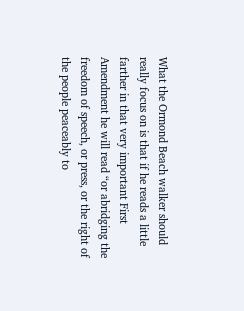What the Ormond Beach walker should really focus on is that if he reads a little farther in that very important First Amendment he will read “or abridging the freedom of speech, or press, or the right of the people peaceably to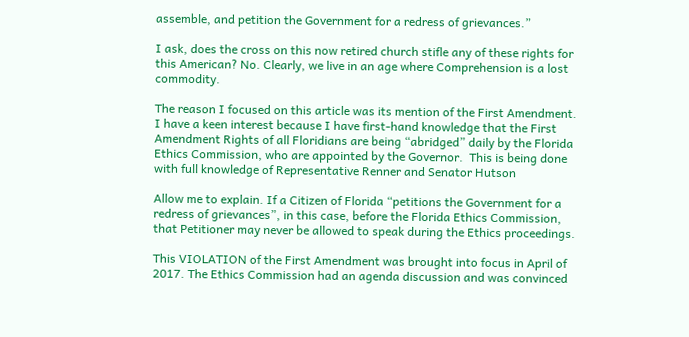assemble, and petition the Government for a redress of grievances.”

I ask, does the cross on this now retired church stifle any of these rights for this American? No. Clearly, we live in an age where Comprehension is a lost commodity.

The reason I focused on this article was its mention of the First Amendment.  I have a keen interest because I have first-hand knowledge that the First Amendment Rights of all Floridians are being “abridged” daily by the Florida Ethics Commission, who are appointed by the Governor.  This is being done with full knowledge of Representative Renner and Senator Hutson

Allow me to explain. If a Citizen of Florida “petitions the Government for a redress of grievances”, in this case, before the Florida Ethics Commission, that Petitioner may never be allowed to speak during the Ethics proceedings.

This VIOLATION of the First Amendment was brought into focus in April of 2017. The Ethics Commission had an agenda discussion and was convinced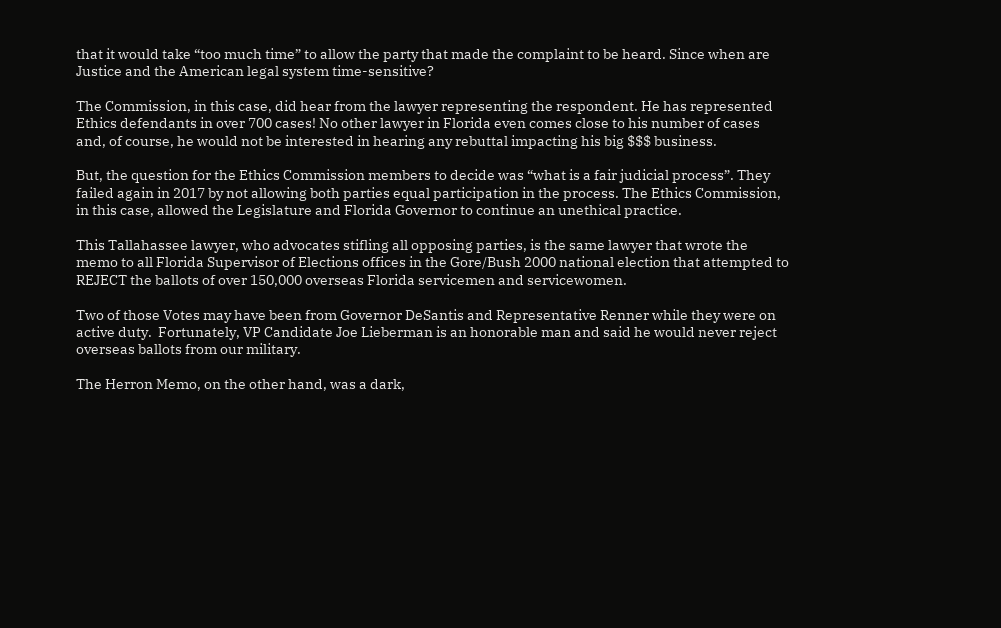that it would take “too much time” to allow the party that made the complaint to be heard. Since when are Justice and the American legal system time-sensitive?

The Commission, in this case, did hear from the lawyer representing the respondent. He has represented Ethics defendants in over 700 cases! No other lawyer in Florida even comes close to his number of cases and, of course, he would not be interested in hearing any rebuttal impacting his big $$$ business.

But, the question for the Ethics Commission members to decide was “what is a fair judicial process”. They failed again in 2017 by not allowing both parties equal participation in the process. The Ethics Commission, in this case, allowed the Legislature and Florida Governor to continue an unethical practice.

This Tallahassee lawyer, who advocates stifling all opposing parties, is the same lawyer that wrote the memo to all Florida Supervisor of Elections offices in the Gore/Bush 2000 national election that attempted to REJECT the ballots of over 150,000 overseas Florida servicemen and servicewomen.

Two of those Votes may have been from Governor DeSantis and Representative Renner while they were on active duty.  Fortunately, VP Candidate Joe Lieberman is an honorable man and said he would never reject overseas ballots from our military.

The Herron Memo, on the other hand, was a dark,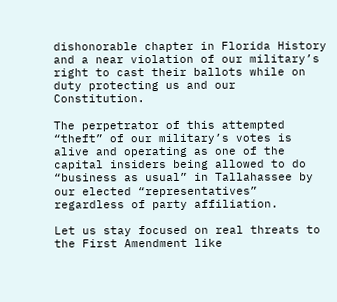dishonorable chapter in Florida History and a near violation of our military’s right to cast their ballots while on duty protecting us and our Constitution.

The perpetrator of this attempted “theft” of our military’s votes is alive and operating as one of the capital insiders being allowed to do “business as usual” in Tallahassee by our elected “representatives” regardless of party affiliation.

Let us stay focused on real threats to the First Amendment like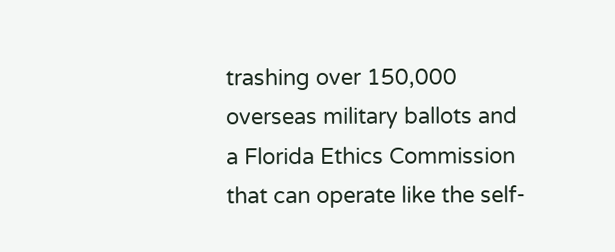trashing over 150,000 overseas military ballots and a Florida Ethics Commission that can operate like the self-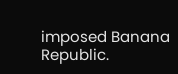imposed Banana Republic.